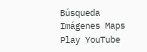Búsqueda Imágenes Maps Play YouTube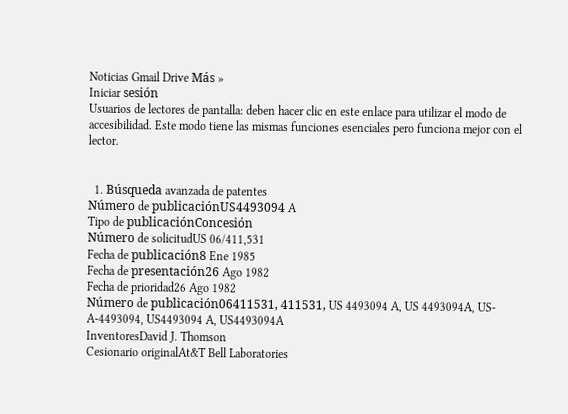Noticias Gmail Drive Más »
Iniciar sesión
Usuarios de lectores de pantalla: deben hacer clic en este enlace para utilizar el modo de accesibilidad. Este modo tiene las mismas funciones esenciales pero funciona mejor con el lector.


  1. Búsqueda avanzada de patentes
Número de publicaciónUS4493094 A
Tipo de publicaciónConcesión
Número de solicitudUS 06/411,531
Fecha de publicación8 Ene 1985
Fecha de presentación26 Ago 1982
Fecha de prioridad26 Ago 1982
Número de publicación06411531, 411531, US 4493094 A, US 4493094A, US-A-4493094, US4493094 A, US4493094A
InventoresDavid J. Thomson
Cesionario originalAt&T Bell Laboratories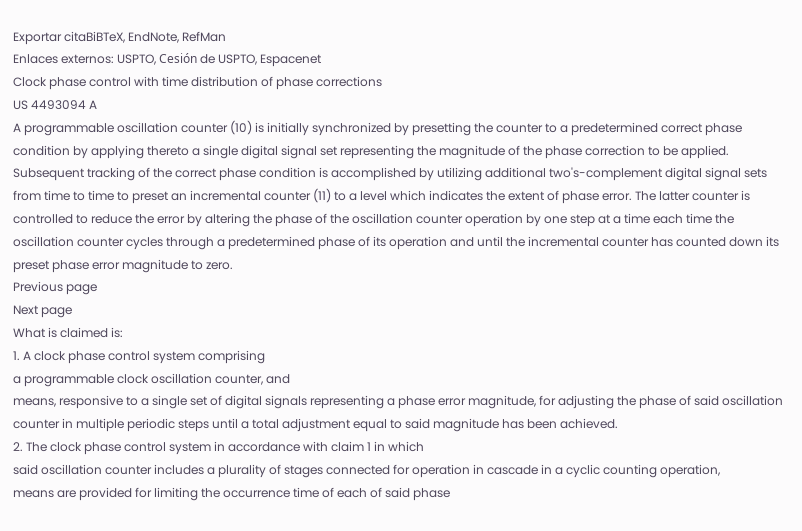Exportar citaBiBTeX, EndNote, RefMan
Enlaces externos: USPTO, Cesión de USPTO, Espacenet
Clock phase control with time distribution of phase corrections
US 4493094 A
A programmable oscillation counter (10) is initially synchronized by presetting the counter to a predetermined correct phase condition by applying thereto a single digital signal set representing the magnitude of the phase correction to be applied. Subsequent tracking of the correct phase condition is accomplished by utilizing additional two's-complement digital signal sets from time to time to preset an incremental counter (11) to a level which indicates the extent of phase error. The latter counter is controlled to reduce the error by altering the phase of the oscillation counter operation by one step at a time each time the oscillation counter cycles through a predetermined phase of its operation and until the incremental counter has counted down its preset phase error magnitude to zero.
Previous page
Next page
What is claimed is:
1. A clock phase control system comprising
a programmable clock oscillation counter, and
means, responsive to a single set of digital signals representing a phase error magnitude, for adjusting the phase of said oscillation counter in multiple periodic steps until a total adjustment equal to said magnitude has been achieved.
2. The clock phase control system in accordance with claim 1 in which
said oscillation counter includes a plurality of stages connected for operation in cascade in a cyclic counting operation,
means are provided for limiting the occurrence time of each of said phase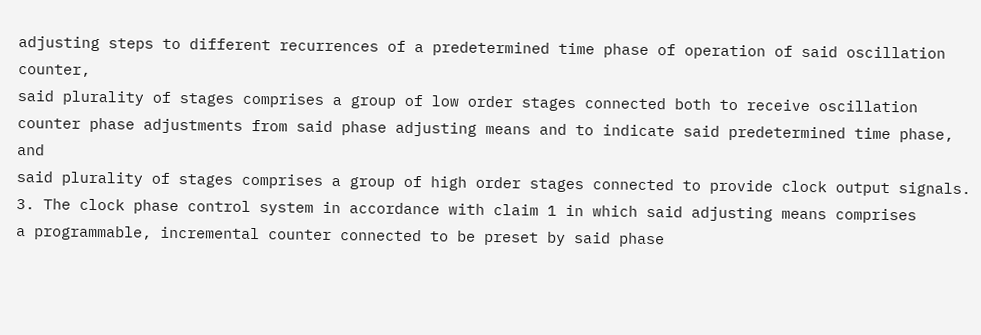adjusting steps to different recurrences of a predetermined time phase of operation of said oscillation counter,
said plurality of stages comprises a group of low order stages connected both to receive oscillation counter phase adjustments from said phase adjusting means and to indicate said predetermined time phase, and
said plurality of stages comprises a group of high order stages connected to provide clock output signals.
3. The clock phase control system in accordance with claim 1 in which said adjusting means comprises
a programmable, incremental counter connected to be preset by said phase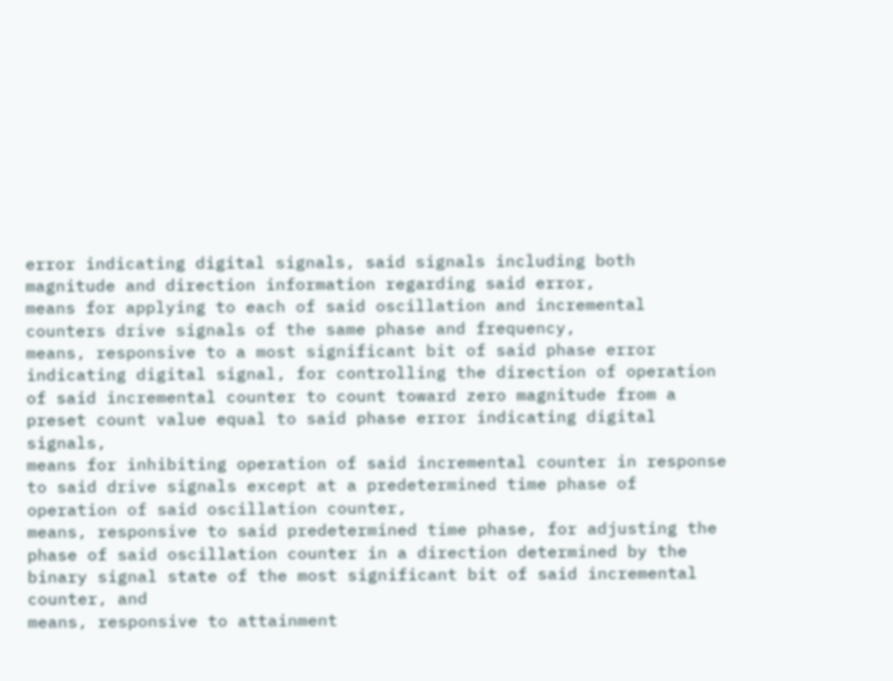error indicating digital signals, said signals including both magnitude and direction information regarding said error,
means for applying to each of said oscillation and incremental counters drive signals of the same phase and frequency,
means, responsive to a most significant bit of said phase error indicating digital signal, for controlling the direction of operation of said incremental counter to count toward zero magnitude from a preset count value equal to said phase error indicating digital signals,
means for inhibiting operation of said incremental counter in response to said drive signals except at a predetermined time phase of operation of said oscillation counter,
means, responsive to said predetermined time phase, for adjusting the phase of said oscillation counter in a direction determined by the binary signal state of the most significant bit of said incremental counter, and
means, responsive to attainment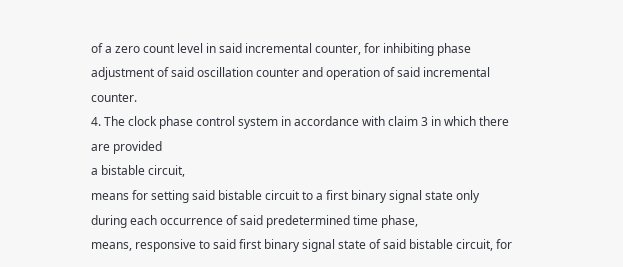of a zero count level in said incremental counter, for inhibiting phase adjustment of said oscillation counter and operation of said incremental counter.
4. The clock phase control system in accordance with claim 3 in which there are provided
a bistable circuit,
means for setting said bistable circuit to a first binary signal state only during each occurrence of said predetermined time phase,
means, responsive to said first binary signal state of said bistable circuit, for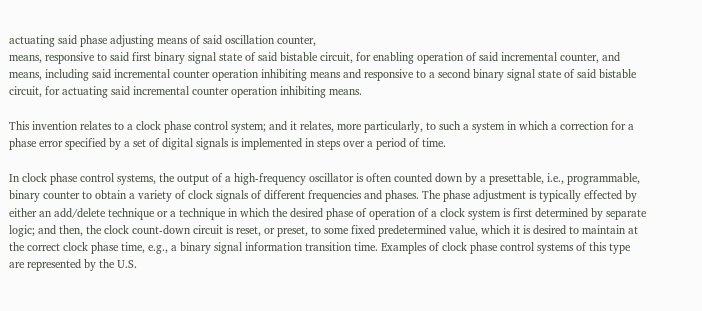actuating said phase adjusting means of said oscillation counter,
means, responsive to said first binary signal state of said bistable circuit, for enabling operation of said incremental counter, and
means, including said incremental counter operation inhibiting means and responsive to a second binary signal state of said bistable circuit, for actuating said incremental counter operation inhibiting means.

This invention relates to a clock phase control system; and it relates, more particularly, to such a system in which a correction for a phase error specified by a set of digital signals is implemented in steps over a period of time.

In clock phase control systems, the output of a high-frequency oscillator is often counted down by a presettable, i.e., programmable, binary counter to obtain a variety of clock signals of different frequencies and phases. The phase adjustment is typically effected by either an add/delete technique or a technique in which the desired phase of operation of a clock system is first determined by separate logic; and then, the clock count-down circuit is reset, or preset, to some fixed predetermined value, which it is desired to maintain at the correct clock phase time, e.g., a binary signal information transition time. Examples of clock phase control systems of this type are represented by the U.S.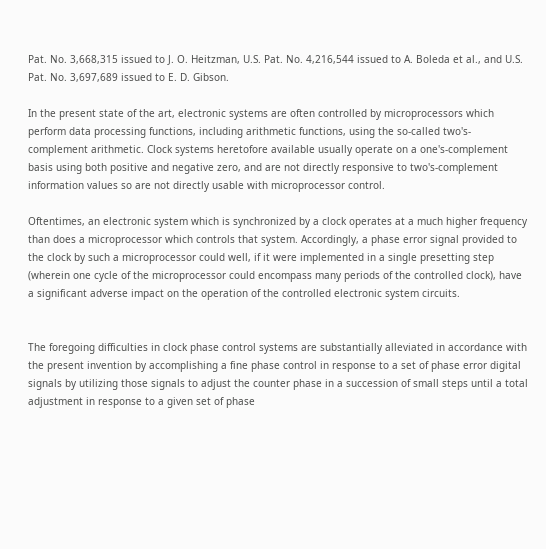Pat. No. 3,668,315 issued to J. O. Heitzman, U.S. Pat. No. 4,216,544 issued to A. Boleda et al., and U.S. Pat. No. 3,697,689 issued to E. D. Gibson.

In the present state of the art, electronic systems are often controlled by microprocessors which perform data processing functions, including arithmetic functions, using the so-called two's-complement arithmetic. Clock systems heretofore available usually operate on a one's-complement basis using both positive and negative zero, and are not directly responsive to two's-complement information values so are not directly usable with microprocessor control.

Oftentimes, an electronic system which is synchronized by a clock operates at a much higher frequency than does a microprocessor which controls that system. Accordingly, a phase error signal provided to the clock by such a microprocessor could well, if it were implemented in a single presetting step (wherein one cycle of the microprocessor could encompass many periods of the controlled clock), have a significant adverse impact on the operation of the controlled electronic system circuits.


The foregoing difficulties in clock phase control systems are substantially alleviated in accordance with the present invention by accomplishing a fine phase control in response to a set of phase error digital signals by utilizing those signals to adjust the counter phase in a succession of small steps until a total adjustment in response to a given set of phase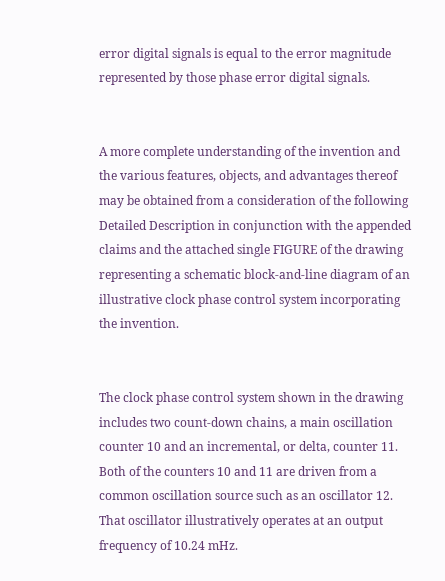error digital signals is equal to the error magnitude represented by those phase error digital signals.


A more complete understanding of the invention and the various features, objects, and advantages thereof may be obtained from a consideration of the following Detailed Description in conjunction with the appended claims and the attached single FIGURE of the drawing representing a schematic block-and-line diagram of an illustrative clock phase control system incorporating the invention.


The clock phase control system shown in the drawing includes two count-down chains, a main oscillation counter 10 and an incremental, or delta, counter 11. Both of the counters 10 and 11 are driven from a common oscillation source such as an oscillator 12. That oscillator illustratively operates at an output frequency of 10.24 mHz.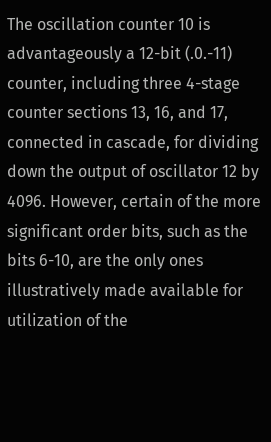The oscillation counter 10 is advantageously a 12-bit (.0.-11) counter, including three 4-stage counter sections 13, 16, and 17, connected in cascade, for dividing down the output of oscillator 12 by 4096. However, certain of the more significant order bits, such as the bits 6-10, are the only ones illustratively made available for utilization of the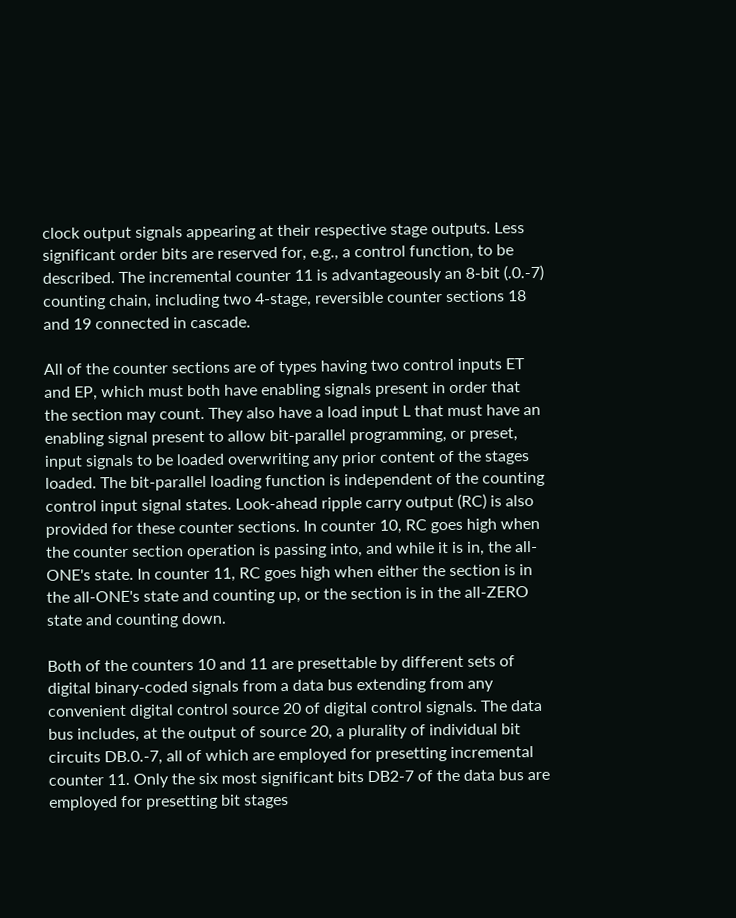clock output signals appearing at their respective stage outputs. Less significant order bits are reserved for, e.g., a control function, to be described. The incremental counter 11 is advantageously an 8-bit (.0.-7) counting chain, including two 4-stage, reversible counter sections 18 and 19 connected in cascade.

All of the counter sections are of types having two control inputs ET and EP, which must both have enabling signals present in order that the section may count. They also have a load input L that must have an enabling signal present to allow bit-parallel programming, or preset, input signals to be loaded overwriting any prior content of the stages loaded. The bit-parallel loading function is independent of the counting control input signal states. Look-ahead ripple carry output (RC) is also provided for these counter sections. In counter 10, RC goes high when the counter section operation is passing into, and while it is in, the all-ONE's state. In counter 11, RC goes high when either the section is in the all-ONE's state and counting up, or the section is in the all-ZERO state and counting down.

Both of the counters 10 and 11 are presettable by different sets of digital binary-coded signals from a data bus extending from any convenient digital control source 20 of digital control signals. The data bus includes, at the output of source 20, a plurality of individual bit circuits DB.0.-7, all of which are employed for presetting incremental counter 11. Only the six most significant bits DB2-7 of the data bus are employed for presetting bit stages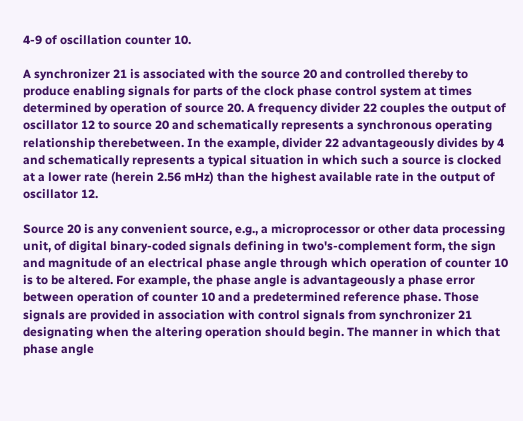4-9 of oscillation counter 10.

A synchronizer 21 is associated with the source 20 and controlled thereby to produce enabling signals for parts of the clock phase control system at times determined by operation of source 20. A frequency divider 22 couples the output of oscillator 12 to source 20 and schematically represents a synchronous operating relationship therebetween. In the example, divider 22 advantageously divides by 4 and schematically represents a typical situation in which such a source is clocked at a lower rate (herein 2.56 mHz) than the highest available rate in the output of oscillator 12.

Source 20 is any convenient source, e.g., a microprocessor or other data processing unit, of digital binary-coded signals defining in two's-complement form, the sign and magnitude of an electrical phase angle through which operation of counter 10 is to be altered. For example, the phase angle is advantageously a phase error between operation of counter 10 and a predetermined reference phase. Those signals are provided in association with control signals from synchronizer 21 designating when the altering operation should begin. The manner in which that phase angle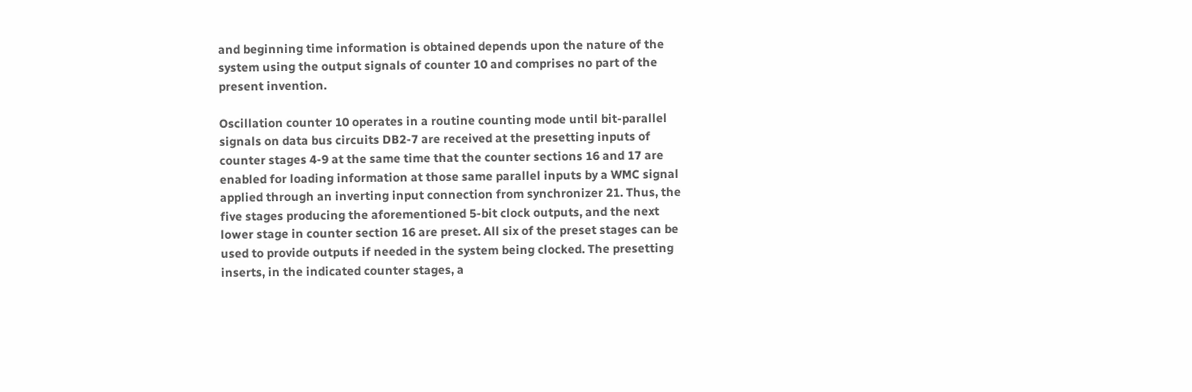and beginning time information is obtained depends upon the nature of the system using the output signals of counter 10 and comprises no part of the present invention.

Oscillation counter 10 operates in a routine counting mode until bit-parallel signals on data bus circuits DB2-7 are received at the presetting inputs of counter stages 4-9 at the same time that the counter sections 16 and 17 are enabled for loading information at those same parallel inputs by a WMC signal applied through an inverting input connection from synchronizer 21. Thus, the five stages producing the aforementioned 5-bit clock outputs, and the next lower stage in counter section 16 are preset. All six of the preset stages can be used to provide outputs if needed in the system being clocked. The presetting inserts, in the indicated counter stages, a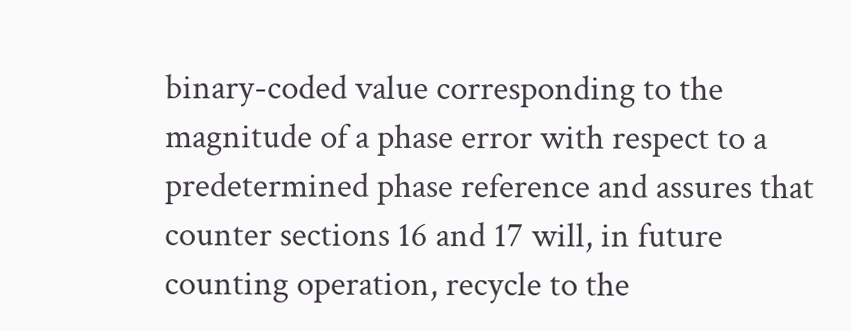binary-coded value corresponding to the magnitude of a phase error with respect to a predetermined phase reference and assures that counter sections 16 and 17 will, in future counting operation, recycle to the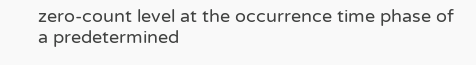zero-count level at the occurrence time phase of a predetermined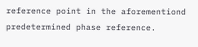reference point in the aforementiond predetermined phase reference.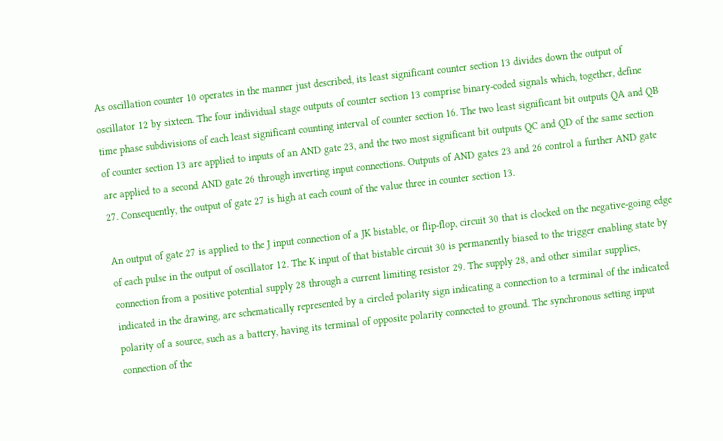As oscillation counter 10 operates in the manner just described, its least significant counter section 13 divides down the output of oscillator 12 by sixteen. The four individual stage outputs of counter section 13 comprise binary-coded signals which, together, define time phase subdivisions of each least significant counting interval of counter section 16. The two least significant bit outputs QA and QB of counter section 13 are applied to inputs of an AND gate 23, and the two most significant bit outputs QC and QD of the same section are applied to a second AND gate 26 through inverting input connections. Outputs of AND gates 23 and 26 control a further AND gate 27. Consequently, the output of gate 27 is high at each count of the value three in counter section 13.

An output of gate 27 is applied to the J input connection of a JK bistable, or flip-flop, circuit 30 that is clocked on the negative-going edge of each pulse in the output of oscillator 12. The K input of that bistable circuit 30 is permanently biased to the trigger enabling state by connection from a positive potential supply 28 through a current limiting resistor 29. The supply 28, and other similar supplies, indicated in the drawing, are schematically represented by a circled polarity sign indicating a connection to a terminal of the indicated polarity of a source, such as a battery, having its terminal of opposite polarity connected to ground. The synchronous setting input connection of the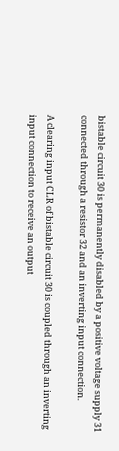bistable circuit 30 is permanently disabled by a positive voltage supply 31 connected through a resistor 32 and an inverting input connection.

A clearing input CLR of bistable circuit 30 is coupled through an inverting input connection to receive an output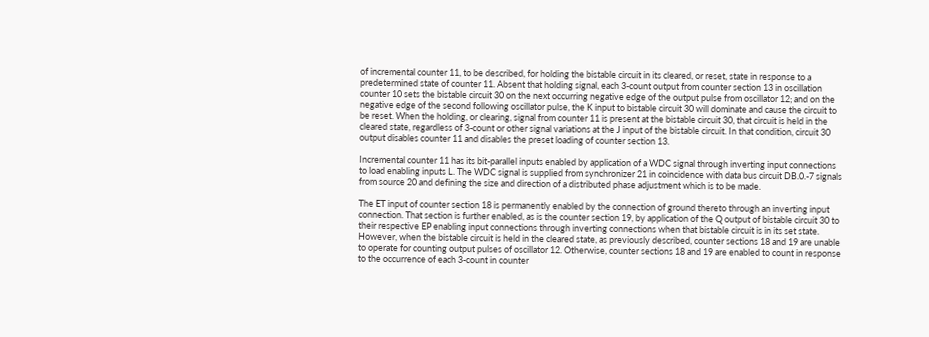of incremental counter 11, to be described, for holding the bistable circuit in its cleared, or reset, state in response to a predetermined state of counter 11. Absent that holding signal, each 3-count output from counter section 13 in oscillation counter 10 sets the bistable circuit 30 on the next occurring negative edge of the output pulse from oscillator 12; and on the negative edge of the second following oscillator pulse, the K input to bistable circuit 30 will dominate and cause the circuit to be reset. When the holding, or clearing, signal from counter 11 is present at the bistable circuit 30, that circuit is held in the cleared state, regardless of 3-count or other signal variations at the J input of the bistable circuit. In that condition, circuit 30 output disables counter 11 and disables the preset loading of counter section 13.

Incremental counter 11 has its bit-parallel inputs enabled by application of a WDC signal through inverting input connections to load enabling inputs L. The WDC signal is supplied from synchronizer 21 in coincidence with data bus circuit DB.0.-7 signals from source 20 and defining the size and direction of a distributed phase adjustment which is to be made.

The ET input of counter section 18 is permanently enabled by the connection of ground thereto through an inverting input connection. That section is further enabled, as is the counter section 19, by application of the Q output of bistable circuit 30 to their respective EP enabling input connections through inverting connections when that bistable circuit is in its set state. However, when the bistable circuit is held in the cleared state, as previously described, counter sections 18 and 19 are unable to operate for counting output pulses of oscillator 12. Otherwise, counter sections 18 and 19 are enabled to count in response to the occurrence of each 3-count in counter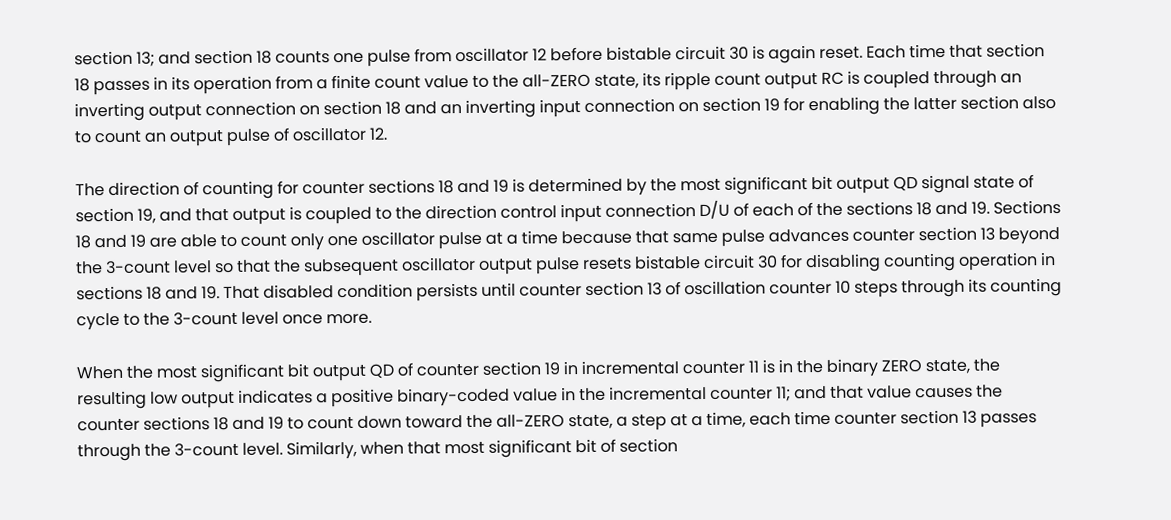section 13; and section 18 counts one pulse from oscillator 12 before bistable circuit 30 is again reset. Each time that section 18 passes in its operation from a finite count value to the all-ZERO state, its ripple count output RC is coupled through an inverting output connection on section 18 and an inverting input connection on section 19 for enabling the latter section also to count an output pulse of oscillator 12.

The direction of counting for counter sections 18 and 19 is determined by the most significant bit output QD signal state of section 19, and that output is coupled to the direction control input connection D/U of each of the sections 18 and 19. Sections 18 and 19 are able to count only one oscillator pulse at a time because that same pulse advances counter section 13 beyond the 3-count level so that the subsequent oscillator output pulse resets bistable circuit 30 for disabling counting operation in sections 18 and 19. That disabled condition persists until counter section 13 of oscillation counter 10 steps through its counting cycle to the 3-count level once more.

When the most significant bit output QD of counter section 19 in incremental counter 11 is in the binary ZERO state, the resulting low output indicates a positive binary-coded value in the incremental counter 11; and that value causes the counter sections 18 and 19 to count down toward the all-ZERO state, a step at a time, each time counter section 13 passes through the 3-count level. Similarly, when that most significant bit of section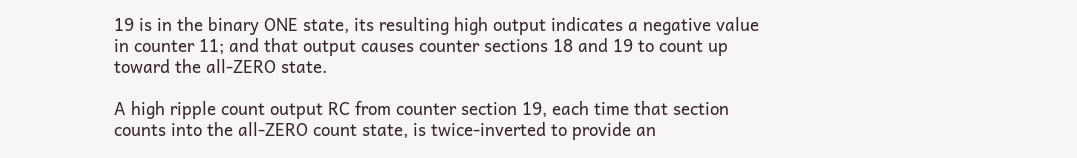19 is in the binary ONE state, its resulting high output indicates a negative value in counter 11; and that output causes counter sections 18 and 19 to count up toward the all-ZERO state.

A high ripple count output RC from counter section 19, each time that section counts into the all-ZERO count state, is twice-inverted to provide an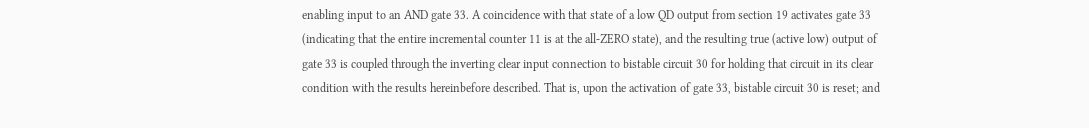enabling input to an AND gate 33. A coincidence with that state of a low QD output from section 19 activates gate 33 (indicating that the entire incremental counter 11 is at the all-ZERO state), and the resulting true (active low) output of gate 33 is coupled through the inverting clear input connection to bistable circuit 30 for holding that circuit in its clear condition with the results hereinbefore described. That is, upon the activation of gate 33, bistable circuit 30 is reset; and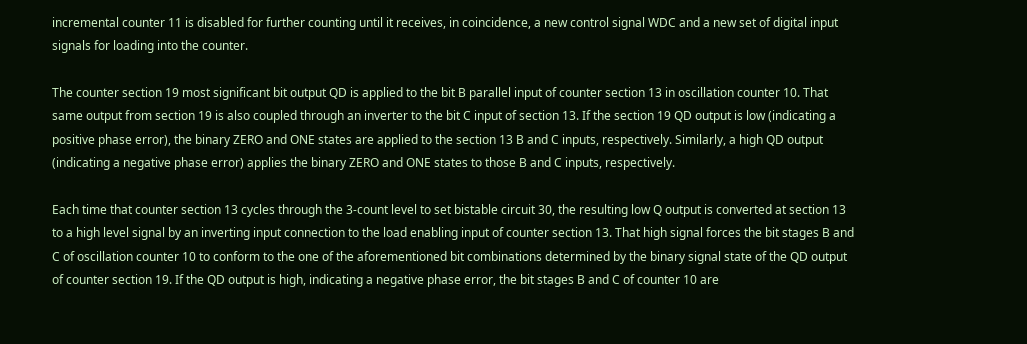incremental counter 11 is disabled for further counting until it receives, in coincidence, a new control signal WDC and a new set of digital input signals for loading into the counter.

The counter section 19 most significant bit output QD is applied to the bit B parallel input of counter section 13 in oscillation counter 10. That same output from section 19 is also coupled through an inverter to the bit C input of section 13. If the section 19 QD output is low (indicating a positive phase error), the binary ZERO and ONE states are applied to the section 13 B and C inputs, respectively. Similarly, a high QD output (indicating a negative phase error) applies the binary ZERO and ONE states to those B and C inputs, respectively.

Each time that counter section 13 cycles through the 3-count level to set bistable circuit 30, the resulting low Q output is converted at section 13 to a high level signal by an inverting input connection to the load enabling input of counter section 13. That high signal forces the bit stages B and C of oscillation counter 10 to conform to the one of the aforementioned bit combinations determined by the binary signal state of the QD output of counter section 19. If the QD output is high, indicating a negative phase error, the bit stages B and C of counter 10 are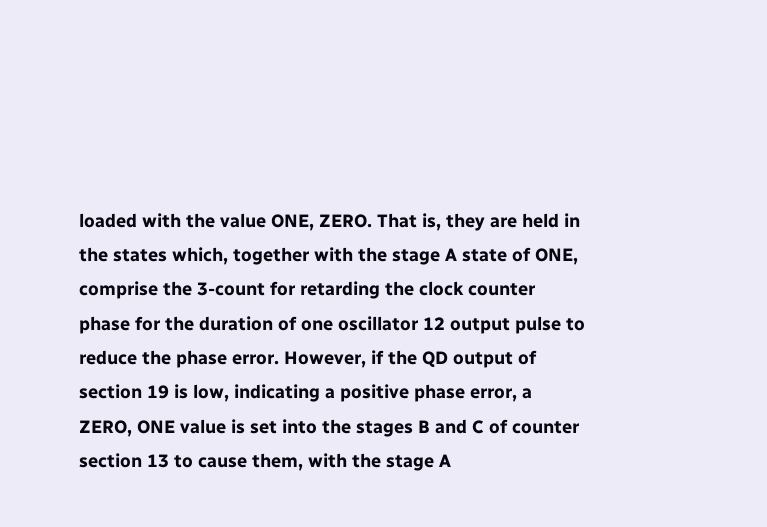loaded with the value ONE, ZERO. That is, they are held in the states which, together with the stage A state of ONE, comprise the 3-count for retarding the clock counter phase for the duration of one oscillator 12 output pulse to reduce the phase error. However, if the QD output of section 19 is low, indicating a positive phase error, a ZERO, ONE value is set into the stages B and C of counter section 13 to cause them, with the stage A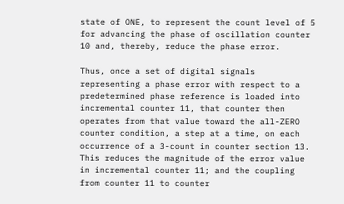state of ONE, to represent the count level of 5 for advancing the phase of oscillation counter 10 and, thereby, reduce the phase error.

Thus, once a set of digital signals representing a phase error with respect to a predetermined phase reference is loaded into incremental counter 11, that counter then operates from that value toward the all-ZERO counter condition, a step at a time, on each occurrence of a 3-count in counter section 13. This reduces the magnitude of the error value in incremental counter 11; and the coupling from counter 11 to counter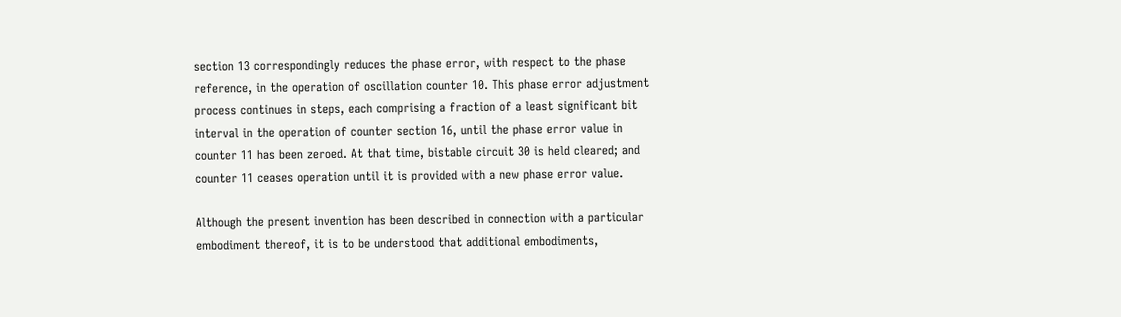section 13 correspondingly reduces the phase error, with respect to the phase reference, in the operation of oscillation counter 10. This phase error adjustment process continues in steps, each comprising a fraction of a least significant bit interval in the operation of counter section 16, until the phase error value in counter 11 has been zeroed. At that time, bistable circuit 30 is held cleared; and counter 11 ceases operation until it is provided with a new phase error value.

Although the present invention has been described in connection with a particular embodiment thereof, it is to be understood that additional embodiments,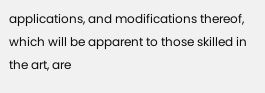applications, and modifications thereof, which will be apparent to those skilled in the art, are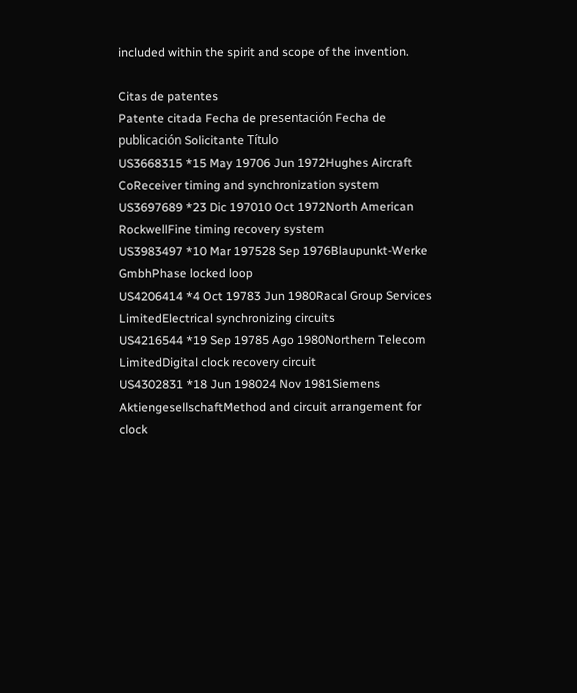included within the spirit and scope of the invention.

Citas de patentes
Patente citada Fecha de presentación Fecha de publicación Solicitante Título
US3668315 *15 May 19706 Jun 1972Hughes Aircraft CoReceiver timing and synchronization system
US3697689 *23 Dic 197010 Oct 1972North American RockwellFine timing recovery system
US3983497 *10 Mar 197528 Sep 1976Blaupunkt-Werke GmbhPhase locked loop
US4206414 *4 Oct 19783 Jun 1980Racal Group Services LimitedElectrical synchronizing circuits
US4216544 *19 Sep 19785 Ago 1980Northern Telecom LimitedDigital clock recovery circuit
US4302831 *18 Jun 198024 Nov 1981Siemens AktiengesellschaftMethod and circuit arrangement for clock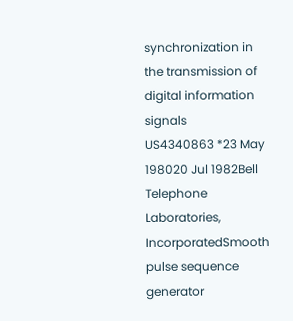synchronization in the transmission of digital information signals
US4340863 *23 May 198020 Jul 1982Bell Telephone Laboratories, IncorporatedSmooth pulse sequence generator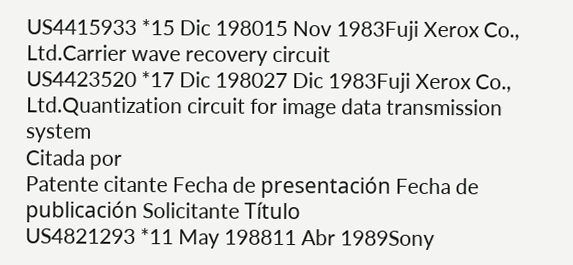US4415933 *15 Dic 198015 Nov 1983Fuji Xerox Co., Ltd.Carrier wave recovery circuit
US4423520 *17 Dic 198027 Dic 1983Fuji Xerox Co., Ltd.Quantization circuit for image data transmission system
Citada por
Patente citante Fecha de presentación Fecha de publicación Solicitante Título
US4821293 *11 May 198811 Abr 1989Sony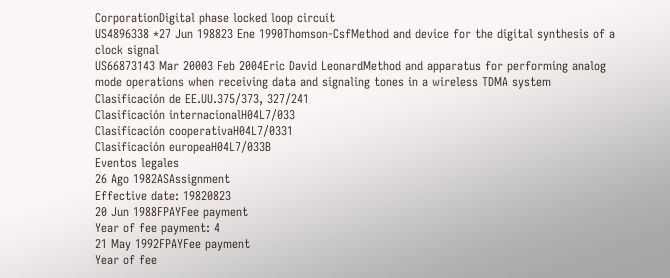CorporationDigital phase locked loop circuit
US4896338 *27 Jun 198823 Ene 1990Thomson-CsfMethod and device for the digital synthesis of a clock signal
US66873143 Mar 20003 Feb 2004Eric David LeonardMethod and apparatus for performing analog mode operations when receiving data and signaling tones in a wireless TDMA system
Clasificación de EE.UU.375/373, 327/241
Clasificación internacionalH04L7/033
Clasificación cooperativaH04L7/0331
Clasificación europeaH04L7/033B
Eventos legales
26 Ago 1982ASAssignment
Effective date: 19820823
20 Jun 1988FPAYFee payment
Year of fee payment: 4
21 May 1992FPAYFee payment
Year of fee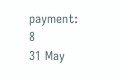payment: 8
31 May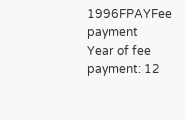1996FPAYFee payment
Year of fee payment: 12